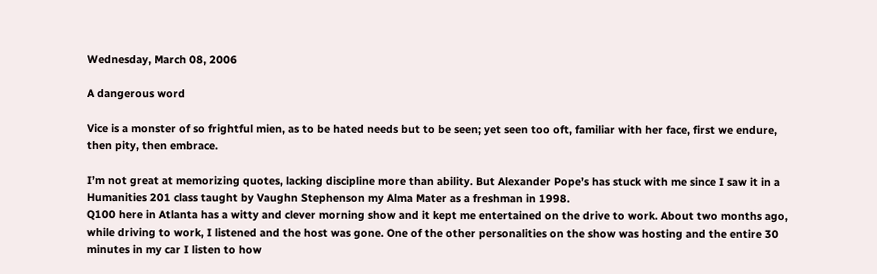Wednesday, March 08, 2006

A dangerous word

Vice is a monster of so frightful mien, as to be hated needs but to be seen; yet seen too oft, familiar with her face, first we endure, then pity, then embrace.

I’m not great at memorizing quotes, lacking discipline more than ability. But Alexander Pope’s has stuck with me since I saw it in a Humanities 201 class taught by Vaughn Stephenson my Alma Mater as a freshman in 1998.
Q100 here in Atlanta has a witty and clever morning show and it kept me entertained on the drive to work. About two months ago, while driving to work, I listened and the host was gone. One of the other personalities on the show was hosting and the entire 30 minutes in my car I listen to how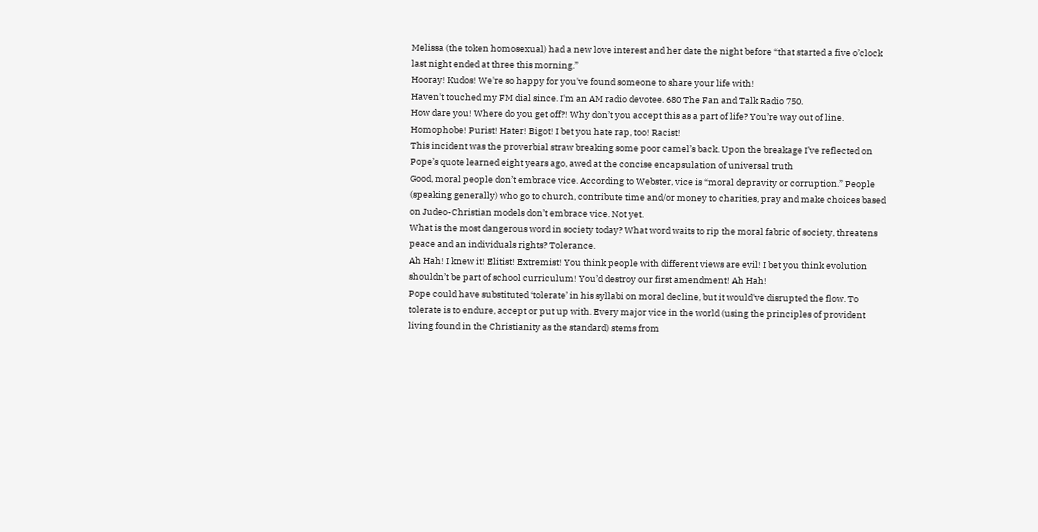Melissa (the token homosexual) had a new love interest and her date the night before “that started a five o’clock last night ended at three this morning.”
Hooray! Kudos! We're so happy for you've found someone to share your life with!
Haven't touched my FM dial since. I'm an AM radio devotee. 680 The Fan and Talk Radio 750.
How dare you! Where do you get off?! Why don’t you accept this as a part of life? You’re way out of line. Homophobe! Purist! Hater! Bigot! I bet you hate rap, too! Racist!
This incident was the proverbial straw breaking some poor camel’s back. Upon the breakage I’ve reflected on Pope’s quote learned eight years ago, awed at the concise encapsulation of universal truth
Good, moral people don’t embrace vice. According to Webster, vice is “moral depravity or corruption.” People (speaking generally) who go to church, contribute time and/or money to charities, pray and make choices based on Judeo-Christian models don’t embrace vice. Not yet.
What is the most dangerous word in society today? What word waits to rip the moral fabric of society, threatens peace and an individuals rights? Tolerance.
Ah Hah! I knew it! Elitist! Extremist! You think people with different views are evil! I bet you think evolution shouldn’t be part of school curriculum! You’d destroy our first amendment! Ah Hah!
Pope could have substituted ‘tolerate’ in his syllabi on moral decline, but it would've disrupted the flow. To tolerate is to endure, accept or put up with. Every major vice in the world (using the principles of provident living found in the Christianity as the standard) stems from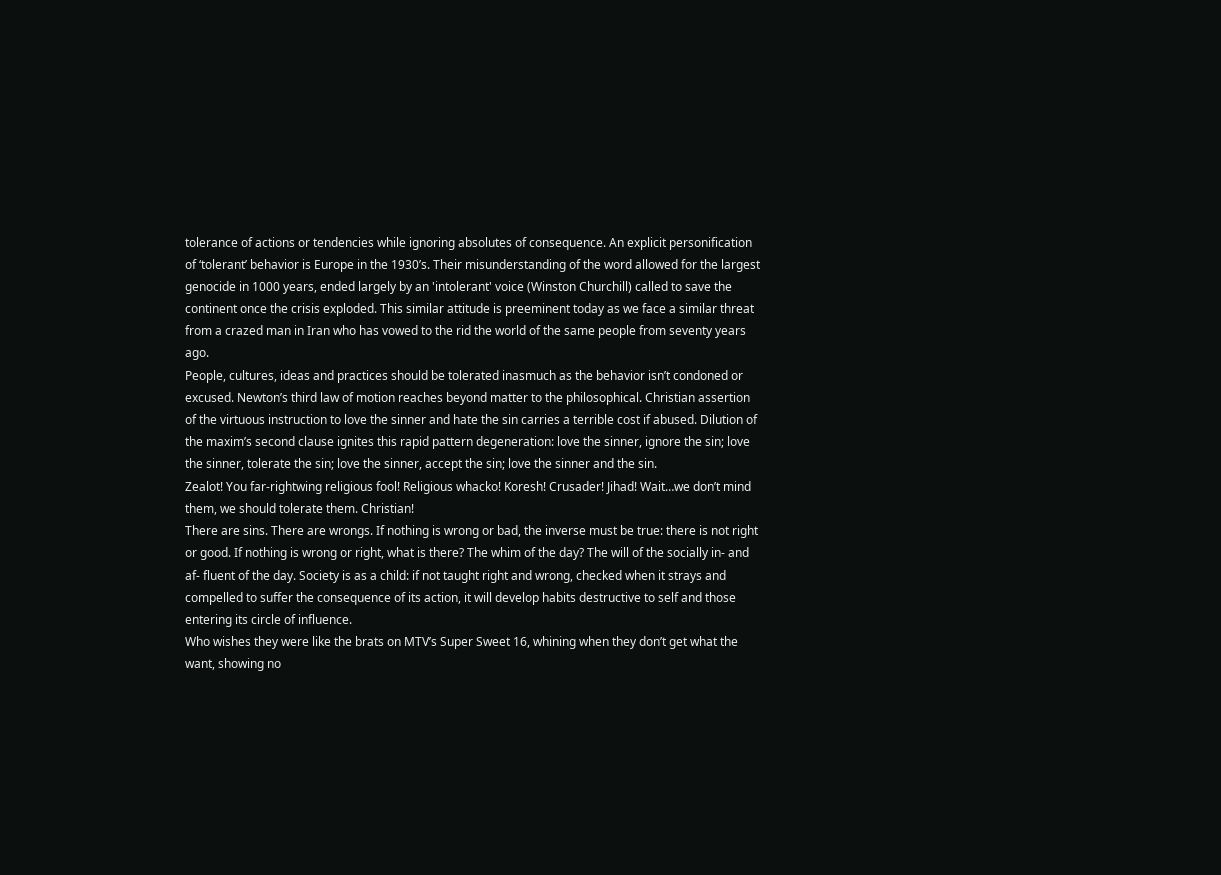tolerance of actions or tendencies while ignoring absolutes of consequence. An explicit personification of ‘tolerant’ behavior is Europe in the 1930’s. Their misunderstanding of the word allowed for the largest genocide in 1000 years, ended largely by an 'intolerant' voice (Winston Churchill) called to save the continent once the crisis exploded. This similar attitude is preeminent today as we face a similar threat from a crazed man in Iran who has vowed to the rid the world of the same people from seventy years ago.
People, cultures, ideas and practices should be tolerated inasmuch as the behavior isn’t condoned or excused. Newton’s third law of motion reaches beyond matter to the philosophical. Christian assertion of the virtuous instruction to love the sinner and hate the sin carries a terrible cost if abused. Dilution of the maxim’s second clause ignites this rapid pattern degeneration: love the sinner, ignore the sin; love the sinner, tolerate the sin; love the sinner, accept the sin; love the sinner and the sin.
Zealot! You far-rightwing religious fool! Religious whacko! Koresh! Crusader! Jihad! Wait…we don’t mind them, we should tolerate them. Christian!
There are sins. There are wrongs. If nothing is wrong or bad, the inverse must be true: there is not right or good. If nothing is wrong or right, what is there? The whim of the day? The will of the socially in- and af- fluent of the day. Society is as a child: if not taught right and wrong, checked when it strays and compelled to suffer the consequence of its action, it will develop habits destructive to self and those entering its circle of influence.
Who wishes they were like the brats on MTV’s Super Sweet 16, whining when they don’t get what the want, showing no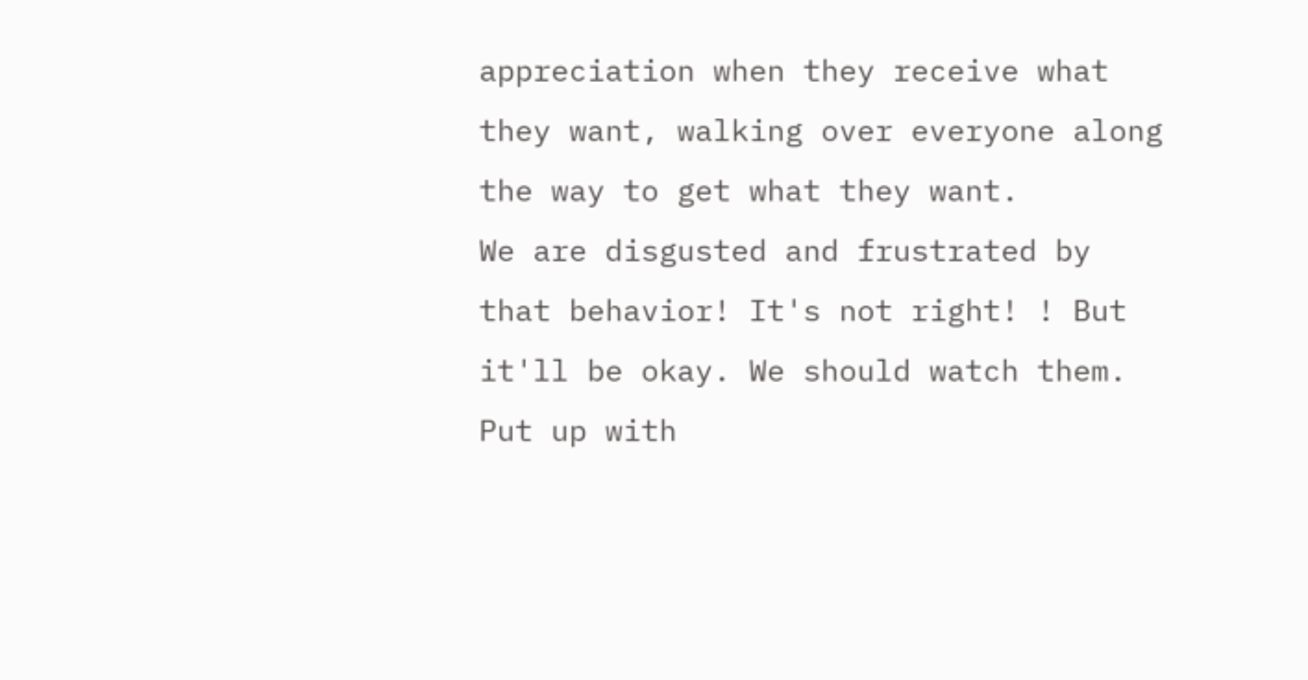appreciation when they receive what they want, walking over everyone along the way to get what they want.
We are disgusted and frustrated by that behavior! It's not right! ! But it'll be okay. We should watch them. Put up with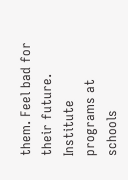them. Feel bad for their future. Institute programs at schools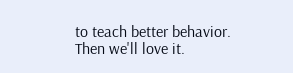to teach better behavior. Then we'll love it.